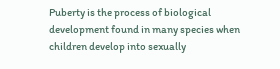Puberty is the process of biological development found in many species when children develop into sexually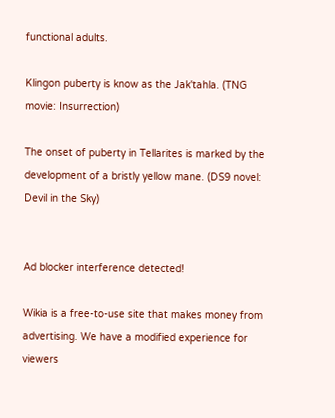functional adults.

Klingon puberty is know as the Jak'tahla. (TNG movie: Insurrection)

The onset of puberty in Tellarites is marked by the development of a bristly yellow mane. (DS9 novel: Devil in the Sky)


Ad blocker interference detected!

Wikia is a free-to-use site that makes money from advertising. We have a modified experience for viewers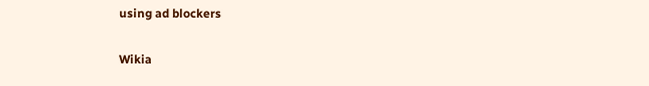using ad blockers

Wikia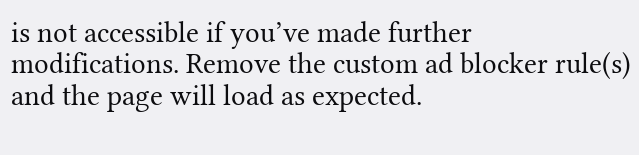is not accessible if you’ve made further modifications. Remove the custom ad blocker rule(s) and the page will load as expected.